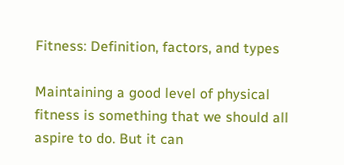Fitness: Definition, factors, and types

Maintaining a good level of physical fitness is something that we should all aspire to do. But it can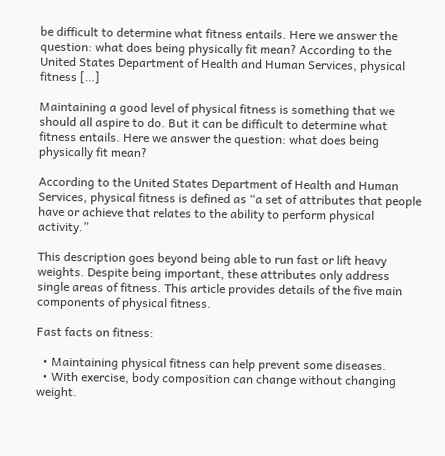be difficult to determine what fitness entails. Here we answer the question: what does being physically fit mean? According to the United States Department of Health and Human Services, physical fitness […]

Maintaining a good level of physical fitness is something that we should all aspire to do. But it can be difficult to determine what fitness entails. Here we answer the question: what does being physically fit mean?

According to the United States Department of Health and Human Services, physical fitness is defined as “a set of attributes that people have or achieve that relates to the ability to perform physical activity.”

This description goes beyond being able to run fast or lift heavy weights. Despite being important, these attributes only address single areas of fitness. This article provides details of the five main components of physical fitness.

Fast facts on fitness:

  • Maintaining physical fitness can help prevent some diseases.
  • With exercise, body composition can change without changing weight.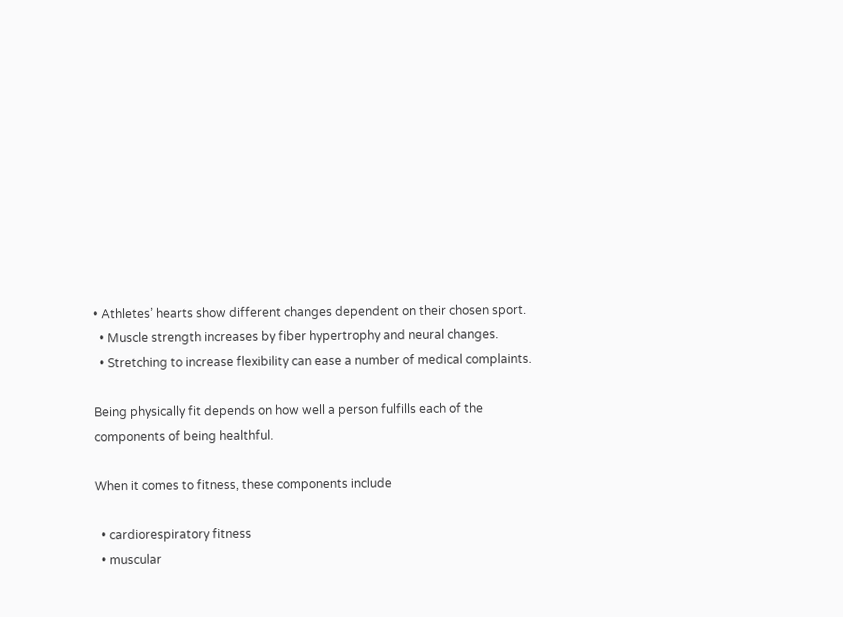• Athletes’ hearts show different changes dependent on their chosen sport.
  • Muscle strength increases by fiber hypertrophy and neural changes.
  • Stretching to increase flexibility can ease a number of medical complaints.

Being physically fit depends on how well a person fulfills each of the components of being healthful.

When it comes to fitness, these components include

  • cardiorespiratory fitness
  • muscular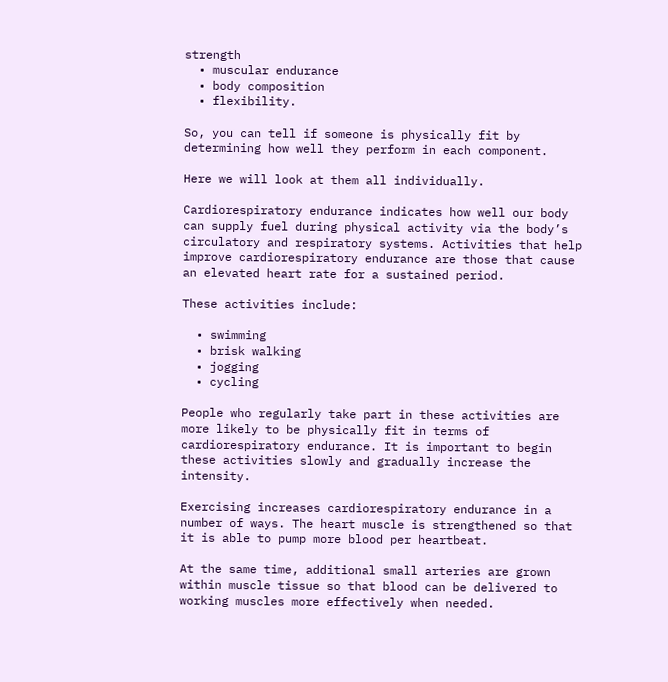strength
  • muscular endurance
  • body composition
  • flexibility.

So, you can tell if someone is physically fit by determining how well they perform in each component.

Here we will look at them all individually.

Cardiorespiratory endurance indicates how well our body can supply fuel during physical activity via the body’s circulatory and respiratory systems. Activities that help improve cardiorespiratory endurance are those that cause an elevated heart rate for a sustained period.

These activities include:

  • swimming
  • brisk walking
  • jogging
  • cycling

People who regularly take part in these activities are more likely to be physically fit in terms of cardiorespiratory endurance. It is important to begin these activities slowly and gradually increase the intensity.

Exercising increases cardiorespiratory endurance in a number of ways. The heart muscle is strengthened so that it is able to pump more blood per heartbeat.

At the same time, additional small arteries are grown within muscle tissue so that blood can be delivered to working muscles more effectively when needed.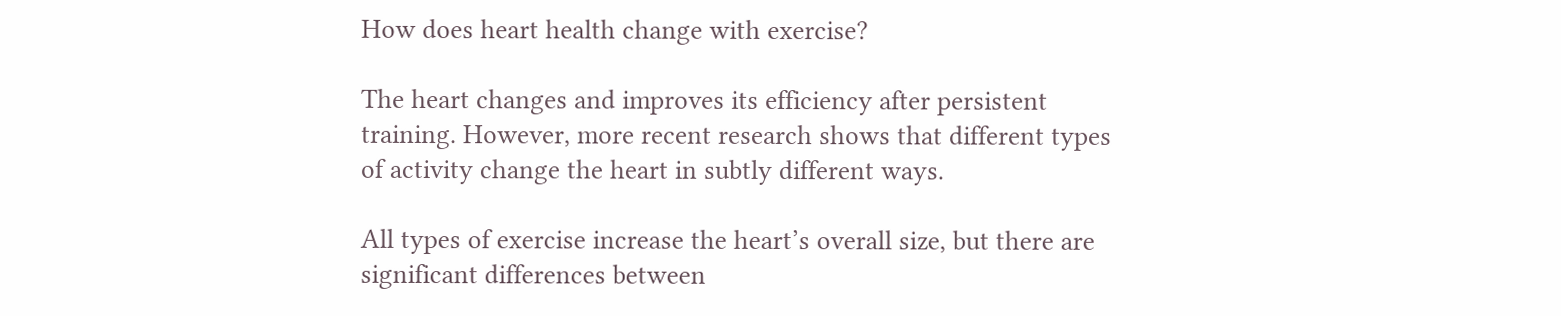How does heart health change with exercise?

The heart changes and improves its efficiency after persistent training. However, more recent research shows that different types of activity change the heart in subtly different ways.

All types of exercise increase the heart’s overall size, but there are significant differences between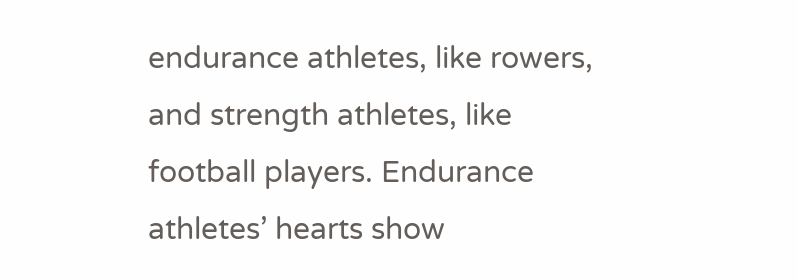endurance athletes, like rowers, and strength athletes, like football players. Endurance athletes’ hearts show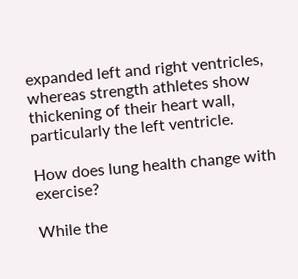expanded left and right ventricles, whereas strength athletes show thickening of their heart wall, particularly the left ventricle.

How does lung health change with exercise?

While the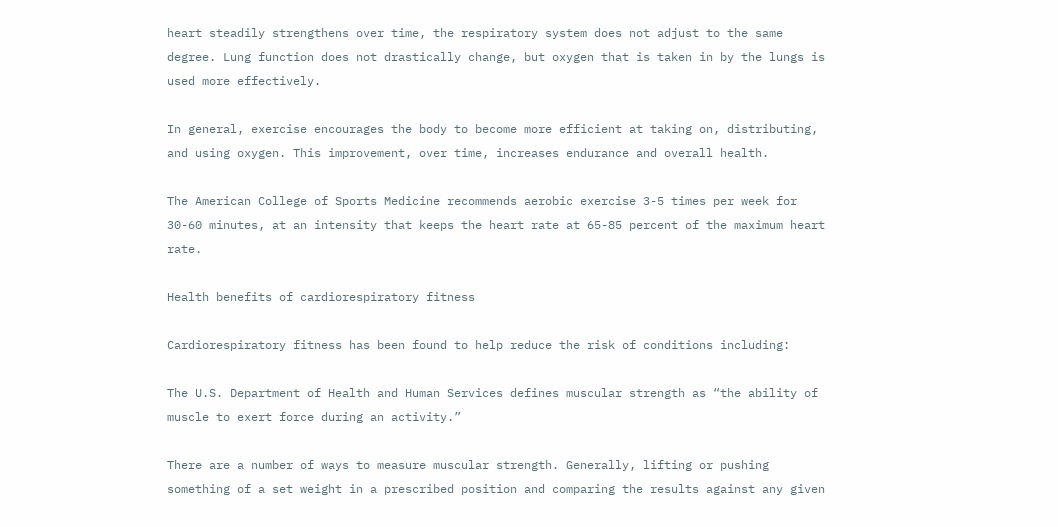heart steadily strengthens over time, the respiratory system does not adjust to the same degree. Lung function does not drastically change, but oxygen that is taken in by the lungs is used more effectively.

In general, exercise encourages the body to become more efficient at taking on, distributing, and using oxygen. This improvement, over time, increases endurance and overall health.

The American College of Sports Medicine recommends aerobic exercise 3-5 times per week for 30-60 minutes, at an intensity that keeps the heart rate at 65-85 percent of the maximum heart rate.

Health benefits of cardiorespiratory fitness

Cardiorespiratory fitness has been found to help reduce the risk of conditions including:

The U.S. Department of Health and Human Services defines muscular strength as “the ability of muscle to exert force during an activity.”

There are a number of ways to measure muscular strength. Generally, lifting or pushing something of a set weight in a prescribed position and comparing the results against any given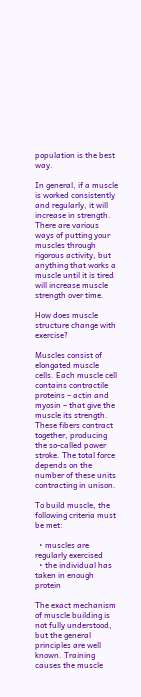population is the best way.

In general, if a muscle is worked consistently and regularly, it will increase in strength. There are various ways of putting your muscles through rigorous activity, but anything that works a muscle until it is tired will increase muscle strength over time.

How does muscle structure change with exercise?

Muscles consist of elongated muscle cells. Each muscle cell contains contractile proteins – actin and myosin – that give the muscle its strength. These fibers contract together, producing the so-called power stroke. The total force depends on the number of these units contracting in unison.

To build muscle, the following criteria must be met:

  • muscles are regularly exercised
  • the individual has taken in enough protein

The exact mechanism of muscle building is not fully understood, but the general principles are well known. Training causes the muscle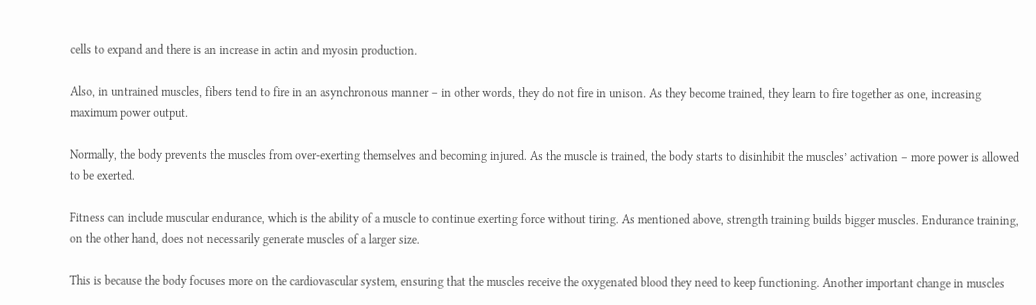cells to expand and there is an increase in actin and myosin production.

Also, in untrained muscles, fibers tend to fire in an asynchronous manner – in other words, they do not fire in unison. As they become trained, they learn to fire together as one, increasing maximum power output.

Normally, the body prevents the muscles from over-exerting themselves and becoming injured. As the muscle is trained, the body starts to disinhibit the muscles’ activation – more power is allowed to be exerted.

Fitness can include muscular endurance, which is the ability of a muscle to continue exerting force without tiring. As mentioned above, strength training builds bigger muscles. Endurance training, on the other hand, does not necessarily generate muscles of a larger size.

This is because the body focuses more on the cardiovascular system, ensuring that the muscles receive the oxygenated blood they need to keep functioning. Another important change in muscles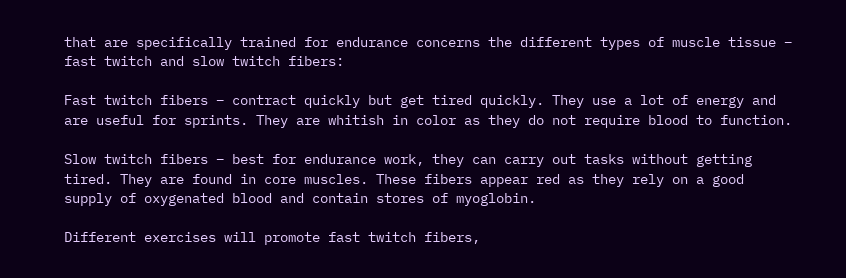that are specifically trained for endurance concerns the different types of muscle tissue – fast twitch and slow twitch fibers:

Fast twitch fibers – contract quickly but get tired quickly. They use a lot of energy and are useful for sprints. They are whitish in color as they do not require blood to function.

Slow twitch fibers – best for endurance work, they can carry out tasks without getting tired. They are found in core muscles. These fibers appear red as they rely on a good supply of oxygenated blood and contain stores of myoglobin.

Different exercises will promote fast twitch fibers,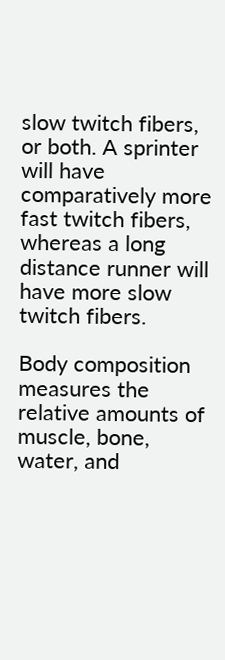slow twitch fibers, or both. A sprinter will have comparatively more fast twitch fibers, whereas a long distance runner will have more slow twitch fibers.

Body composition measures the relative amounts of muscle, bone, water, and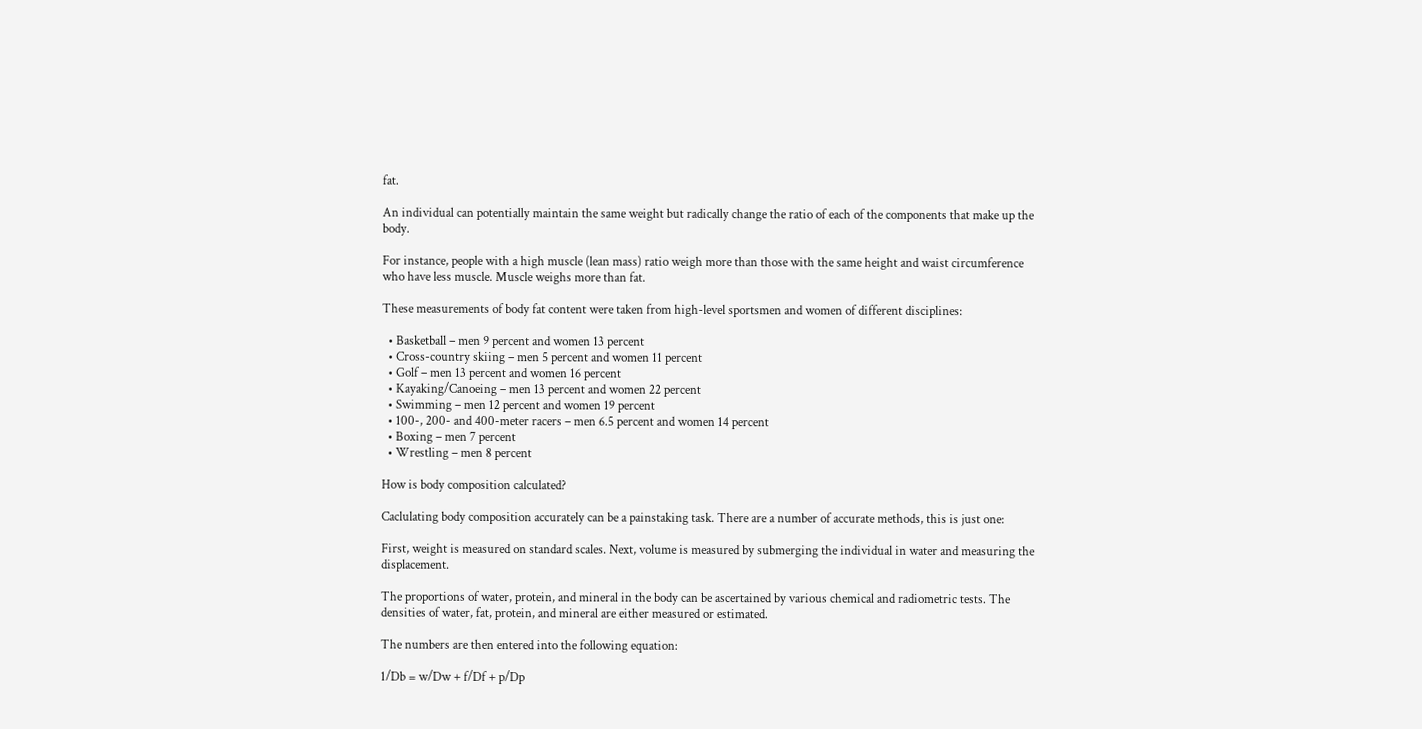fat.

An individual can potentially maintain the same weight but radically change the ratio of each of the components that make up the body.

For instance, people with a high muscle (lean mass) ratio weigh more than those with the same height and waist circumference who have less muscle. Muscle weighs more than fat.

These measurements of body fat content were taken from high-level sportsmen and women of different disciplines:

  • Basketball – men 9 percent and women 13 percent
  • Cross-country skiing – men 5 percent and women 11 percent
  • Golf – men 13 percent and women 16 percent
  • Kayaking/Canoeing – men 13 percent and women 22 percent
  • Swimming – men 12 percent and women 19 percent
  • 100-, 200- and 400-meter racers – men 6.5 percent and women 14 percent
  • Boxing – men 7 percent
  • Wrestling – men 8 percent

How is body composition calculated?

Caclulating body composition accurately can be a painstaking task. There are a number of accurate methods, this is just one:

First, weight is measured on standard scales. Next, volume is measured by submerging the individual in water and measuring the displacement.

The proportions of water, protein, and mineral in the body can be ascertained by various chemical and radiometric tests. The densities of water, fat, protein, and mineral are either measured or estimated.

The numbers are then entered into the following equation:

1/Db = w/Dw + f/Df + p/Dp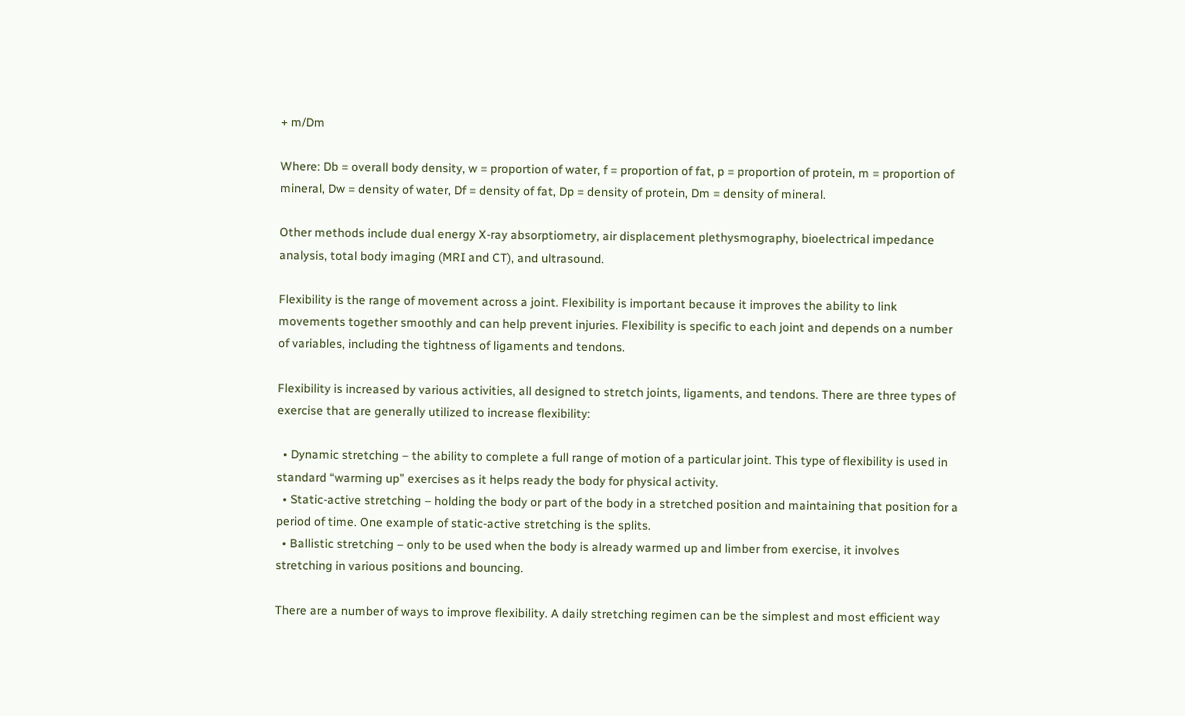+ m/Dm

Where: Db = overall body density, w = proportion of water, f = proportion of fat, p = proportion of protein, m = proportion of mineral, Dw = density of water, Df = density of fat, Dp = density of protein, Dm = density of mineral.

Other methods include dual energy X-ray absorptiometry, air displacement plethysmography, bioelectrical impedance analysis, total body imaging (MRI and CT), and ultrasound.

Flexibility is the range of movement across a joint. Flexibility is important because it improves the ability to link movements together smoothly and can help prevent injuries. Flexibility is specific to each joint and depends on a number of variables, including the tightness of ligaments and tendons.

Flexibility is increased by various activities, all designed to stretch joints, ligaments, and tendons. There are three types of exercise that are generally utilized to increase flexibility:

  • Dynamic stretching – the ability to complete a full range of motion of a particular joint. This type of flexibility is used in standard “warming up” exercises as it helps ready the body for physical activity.
  • Static-active stretching – holding the body or part of the body in a stretched position and maintaining that position for a period of time. One example of static-active stretching is the splits.
  • Ballistic stretching – only to be used when the body is already warmed up and limber from exercise, it involves stretching in various positions and bouncing.

There are a number of ways to improve flexibility. A daily stretching regimen can be the simplest and most efficient way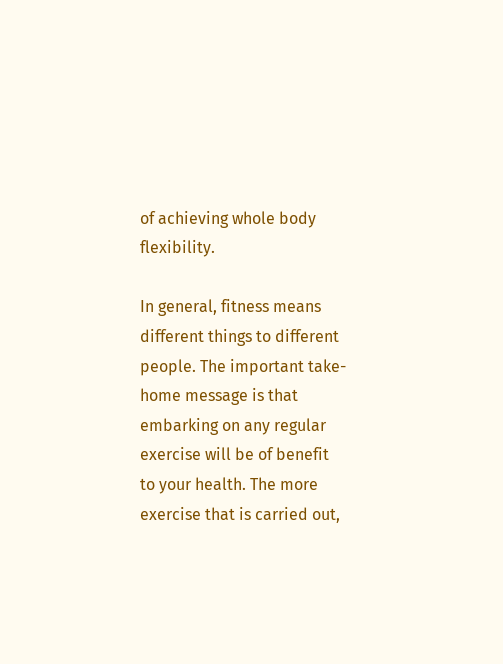of achieving whole body flexibility.

In general, fitness means different things to different people. The important take-home message is that embarking on any regular exercise will be of benefit to your health. The more exercise that is carried out,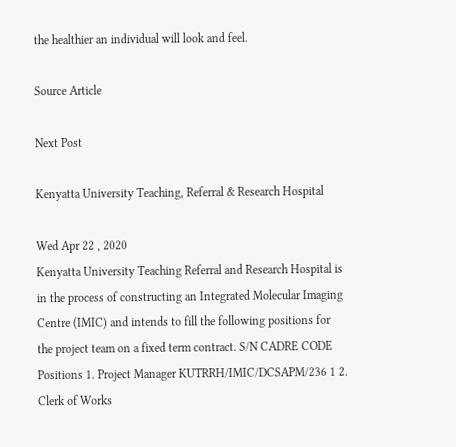the healthier an individual will look and feel.

Source Article

Next Post

Kenyatta University Teaching, Referral & Research Hospital

Wed Apr 22 , 2020
Kenyatta University Teaching Referral and Research Hospital is in the process of constructing an Integrated Molecular Imaging Centre (IMIC) and intends to fill the following positions for the project team on a fixed term contract. S/N CADRE CODE Positions 1. Project Manager KUTRRH/IMIC/DCSAPM/236 1 2. Clerk of Works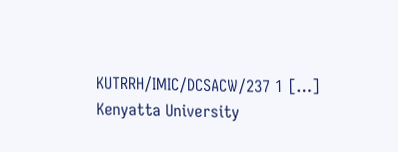KUTRRH/IMIC/DCSACW/237 1 […]
Kenyatta University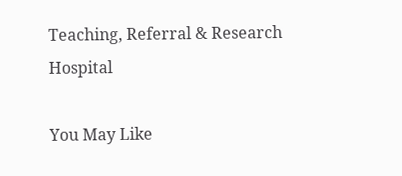Teaching, Referral & Research Hospital

You May Like